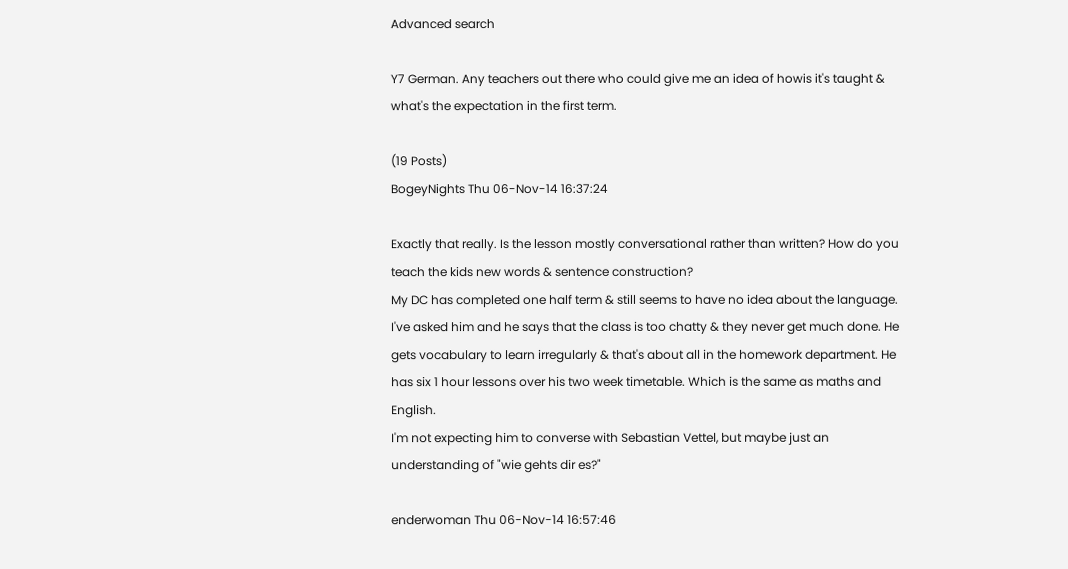Advanced search

Y7 German. Any teachers out there who could give me an idea of howis it's taught & what's the expectation in the first term.

(19 Posts)
BogeyNights Thu 06-Nov-14 16:37:24

Exactly that really. Is the lesson mostly conversational rather than written? How do you teach the kids new words & sentence construction?
My DC has completed one half term & still seems to have no idea about the language. I've asked him and he says that the class is too chatty & they never get much done. He gets vocabulary to learn irregularly & that's about all in the homework department. He has six 1 hour lessons over his two week timetable. Which is the same as maths and English.
I'm not expecting him to converse with Sebastian Vettel, but maybe just an understanding of "wie gehts dir es?"

enderwoman Thu 06-Nov-14 16:57:46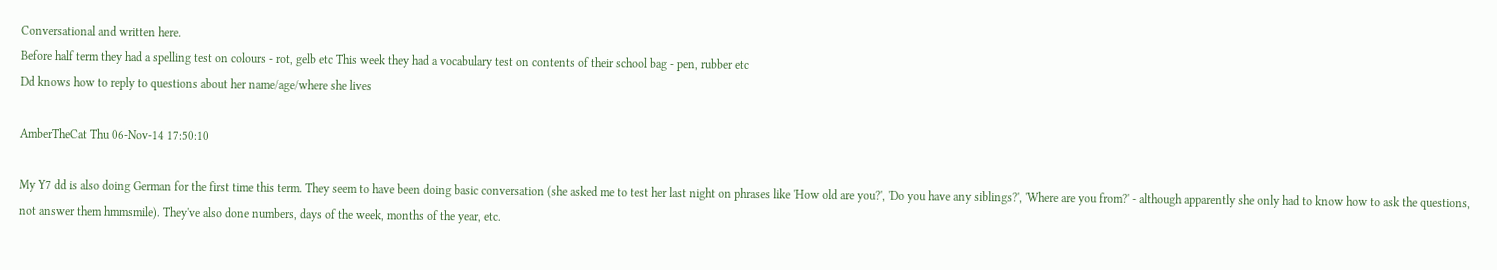Conversational and written here.
Before half term they had a spelling test on colours - rot, gelb etc This week they had a vocabulary test on contents of their school bag - pen, rubber etc
Dd knows how to reply to questions about her name/age/where she lives

AmberTheCat Thu 06-Nov-14 17:50:10

My Y7 dd is also doing German for the first time this term. They seem to have been doing basic conversation (she asked me to test her last night on phrases like 'How old are you?', 'Do you have any siblings?', 'Where are you from?' - although apparently she only had to know how to ask the questions, not answer them hmmsmile). They've also done numbers, days of the week, months of the year, etc.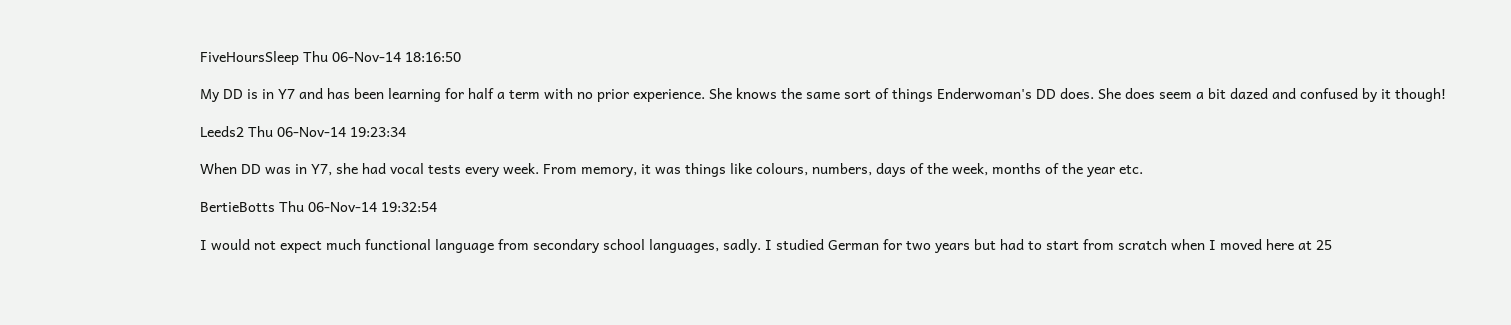FiveHoursSleep Thu 06-Nov-14 18:16:50

My DD is in Y7 and has been learning for half a term with no prior experience. She knows the same sort of things Enderwoman's DD does. She does seem a bit dazed and confused by it though!

Leeds2 Thu 06-Nov-14 19:23:34

When DD was in Y7, she had vocal tests every week. From memory, it was things like colours, numbers, days of the week, months of the year etc.

BertieBotts Thu 06-Nov-14 19:32:54

I would not expect much functional language from secondary school languages, sadly. I studied German for two years but had to start from scratch when I moved here at 25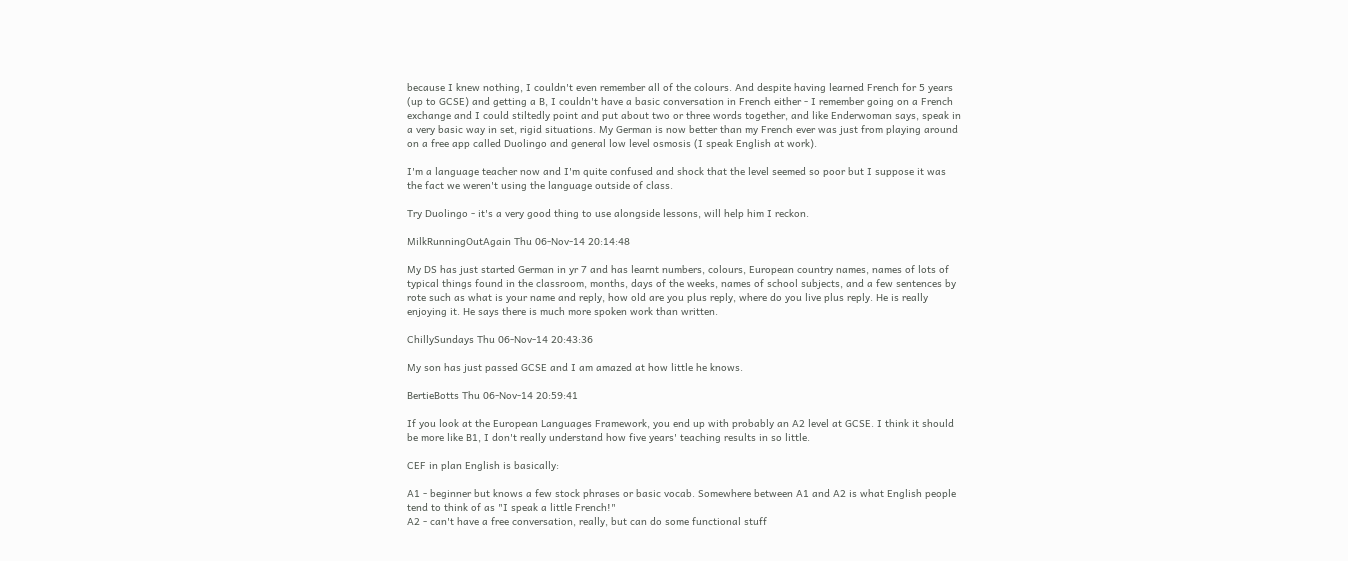because I knew nothing, I couldn't even remember all of the colours. And despite having learned French for 5 years (up to GCSE) and getting a B, I couldn't have a basic conversation in French either - I remember going on a French exchange and I could stiltedly point and put about two or three words together, and like Enderwoman says, speak in a very basic way in set, rigid situations. My German is now better than my French ever was just from playing around on a free app called Duolingo and general low level osmosis (I speak English at work).

I'm a language teacher now and I'm quite confused and shock that the level seemed so poor but I suppose it was the fact we weren't using the language outside of class.

Try Duolingo - it's a very good thing to use alongside lessons, will help him I reckon.

MilkRunningOutAgain Thu 06-Nov-14 20:14:48

My DS has just started German in yr 7 and has learnt numbers, colours, European country names, names of lots of typical things found in the classroom, months, days of the weeks, names of school subjects, and a few sentences by rote such as what is your name and reply, how old are you plus reply, where do you live plus reply. He is really enjoying it. He says there is much more spoken work than written.

ChillySundays Thu 06-Nov-14 20:43:36

My son has just passed GCSE and I am amazed at how little he knows.

BertieBotts Thu 06-Nov-14 20:59:41

If you look at the European Languages Framework, you end up with probably an A2 level at GCSE. I think it should be more like B1, I don't really understand how five years' teaching results in so little.

CEF in plan English is basically:

A1 - beginner but knows a few stock phrases or basic vocab. Somewhere between A1 and A2 is what English people tend to think of as "I speak a little French!"
A2 - can't have a free conversation, really, but can do some functional stuff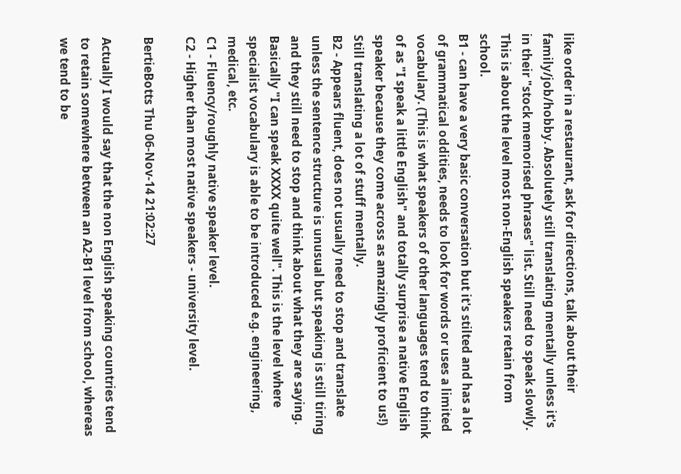like order in a restaurant, ask for directions, talk about their family/job/hobby. Absolutely still translating mentally unless it's in their "stock memorised phrases" list. Still need to speak slowly. This is about the level most non-English speakers retain from school.
B1 - can have a very basic conversation but it's stilted and has a lot of grammatical oddities, needs to look for words or uses a limited vocabulary. (This is what speakers of other languages tend to think of as "I speak a little English" and totally surprise a native English speaker because they come across as amazingly proficient to us!) Still translating a lot of stuff mentally.
B2 - Appears fluent, does not usually need to stop and translate unless the sentence structure is unusual but speaking is still tiring and they still need to stop and think about what they are saying. Basically "I can speak XXXX quite well". This is the level where specialist vocabulary is able to be introduced e.g. engineering, medical, etc.
C1 - Fluency/roughly native speaker level.
C2 - Higher than most native speakers - university level.

BertieBotts Thu 06-Nov-14 21:02:27

Actually I would say that the non English speaking countries tend to retain somewhere between an A2-B1 level from school, whereas we tend to be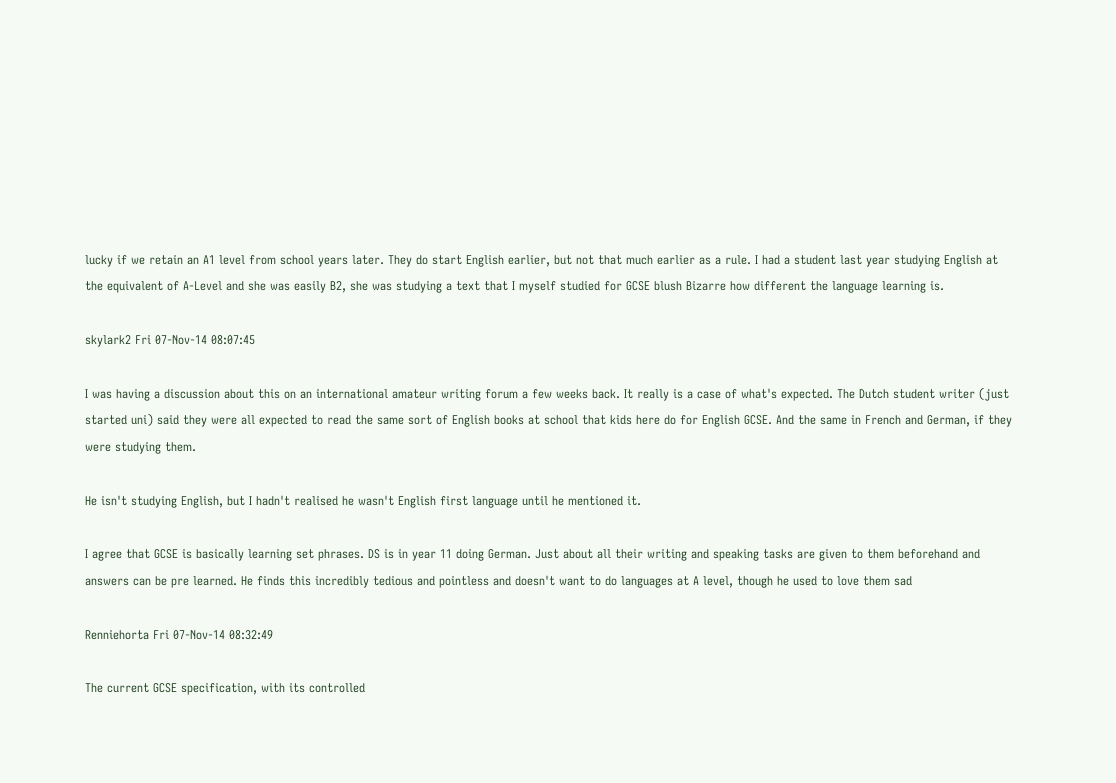lucky if we retain an A1 level from school years later. They do start English earlier, but not that much earlier as a rule. I had a student last year studying English at the equivalent of A-Level and she was easily B2, she was studying a text that I myself studied for GCSE blush Bizarre how different the language learning is.

skylark2 Fri 07-Nov-14 08:07:45

I was having a discussion about this on an international amateur writing forum a few weeks back. It really is a case of what's expected. The Dutch student writer (just started uni) said they were all expected to read the same sort of English books at school that kids here do for English GCSE. And the same in French and German, if they were studying them.

He isn't studying English, but I hadn't realised he wasn't English first language until he mentioned it.

I agree that GCSE is basically learning set phrases. DS is in year 11 doing German. Just about all their writing and speaking tasks are given to them beforehand and answers can be pre learned. He finds this incredibly tedious and pointless and doesn't want to do languages at A level, though he used to love them sad

Renniehorta Fri 07-Nov-14 08:32:49

The current GCSE specification, with its controlled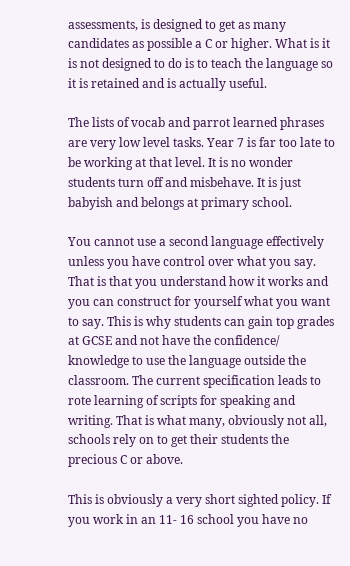assessments, is designed to get as many candidates as possible a C or higher. What is it is not designed to do is to teach the language so it is retained and is actually useful.

The lists of vocab and parrot learned phrases are very low level tasks. Year 7 is far too late to be working at that level. It is no wonder students turn off and misbehave. It is just babyish and belongs at primary school.

You cannot use a second language effectively unless you have control over what you say. That is that you understand how it works and you can construct for yourself what you want to say. This is why students can gain top grades at GCSE and not have the confidence/ knowledge to use the language outside the classroom. The current specification leads to rote learning of scripts for speaking and writing. That is what many, obviously not all, schools rely on to get their students the precious C or above.

This is obviously a very short sighted policy. If you work in an 11- 16 school you have no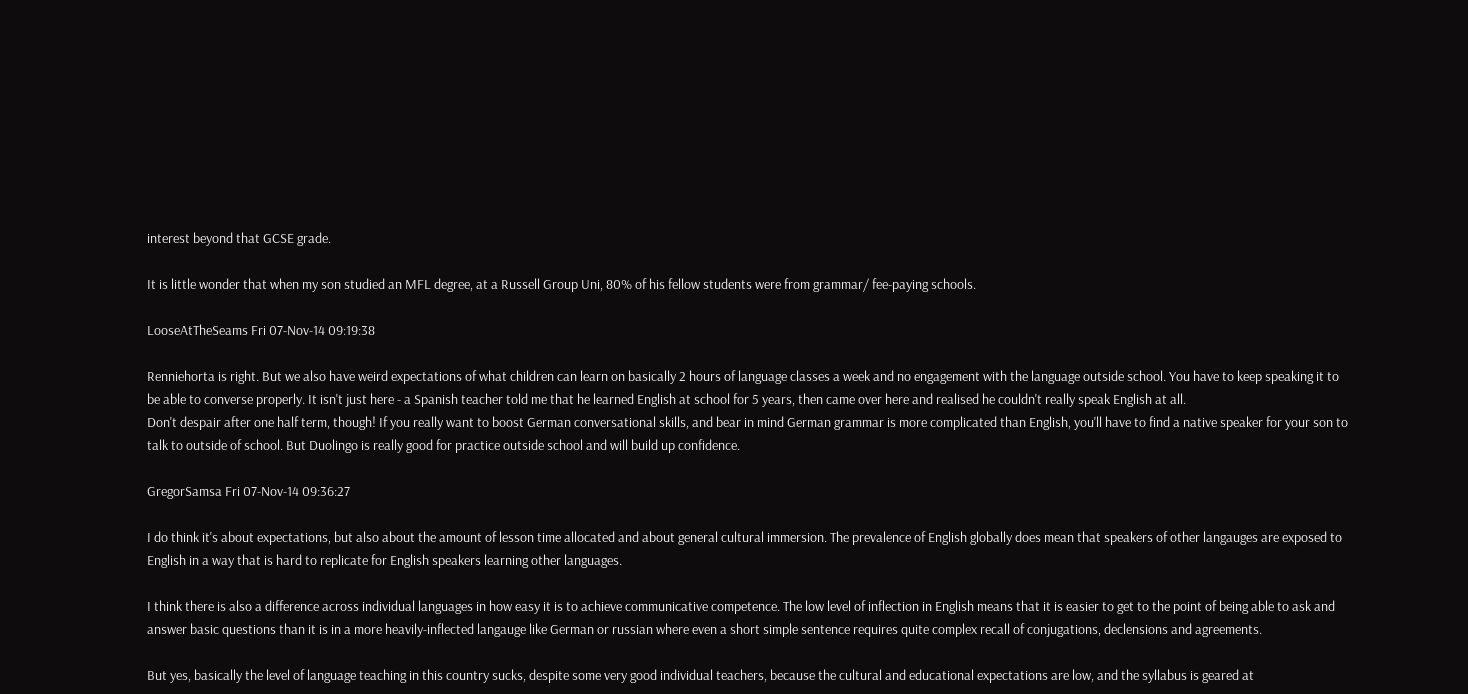interest beyond that GCSE grade.

It is little wonder that when my son studied an MFL degree, at a Russell Group Uni, 80% of his fellow students were from grammar/ fee-paying schools.

LooseAtTheSeams Fri 07-Nov-14 09:19:38

Renniehorta is right. But we also have weird expectations of what children can learn on basically 2 hours of language classes a week and no engagement with the language outside school. You have to keep speaking it to be able to converse properly. It isn't just here - a Spanish teacher told me that he learned English at school for 5 years, then came over here and realised he couldn't really speak English at all.
Don't despair after one half term, though! If you really want to boost German conversational skills, and bear in mind German grammar is more complicated than English, you'll have to find a native speaker for your son to talk to outside of school. But Duolingo is really good for practice outside school and will build up confidence.

GregorSamsa Fri 07-Nov-14 09:36:27

I do think it's about expectations, but also about the amount of lesson time allocated and about general cultural immersion. The prevalence of English globally does mean that speakers of other langauges are exposed to English in a way that is hard to replicate for English speakers learning other languages.

I think there is also a difference across individual languages in how easy it is to achieve communicative competence. The low level of inflection in English means that it is easier to get to the point of being able to ask and answer basic questions than it is in a more heavily-inflected langauge like German or russian where even a short simple sentence requires quite complex recall of conjugations, declensions and agreements.

But yes, basically the level of language teaching in this country sucks, despite some very good individual teachers, because the cultural and educational expectations are low, and the syllabus is geared at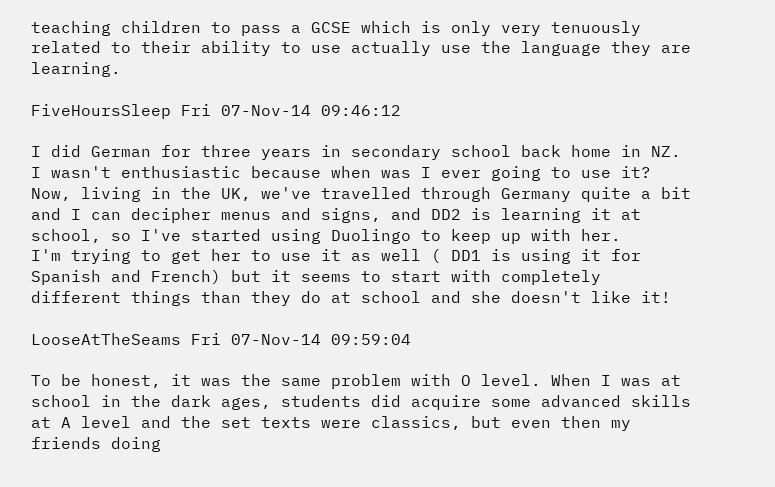teaching children to pass a GCSE which is only very tenuously related to their ability to use actually use the language they are learning.

FiveHoursSleep Fri 07-Nov-14 09:46:12

I did German for three years in secondary school back home in NZ. I wasn't enthusiastic because when was I ever going to use it?
Now, living in the UK, we've travelled through Germany quite a bit and I can decipher menus and signs, and DD2 is learning it at school, so I've started using Duolingo to keep up with her.
I'm trying to get her to use it as well ( DD1 is using it for Spanish and French) but it seems to start with completely different things than they do at school and she doesn't like it!

LooseAtTheSeams Fri 07-Nov-14 09:59:04

To be honest, it was the same problem with O level. When I was at school in the dark ages, students did acquire some advanced skills at A level and the set texts were classics, but even then my friends doing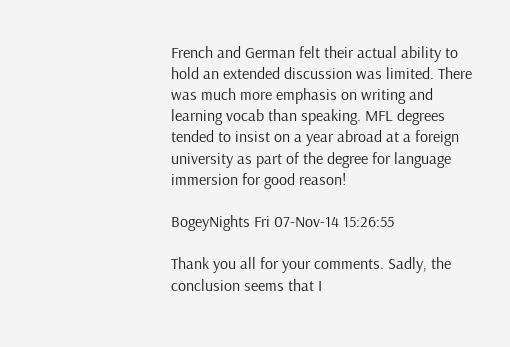French and German felt their actual ability to hold an extended discussion was limited. There was much more emphasis on writing and learning vocab than speaking. MFL degrees tended to insist on a year abroad at a foreign university as part of the degree for language immersion for good reason!

BogeyNights Fri 07-Nov-14 15:26:55

Thank you all for your comments. Sadly, the conclusion seems that I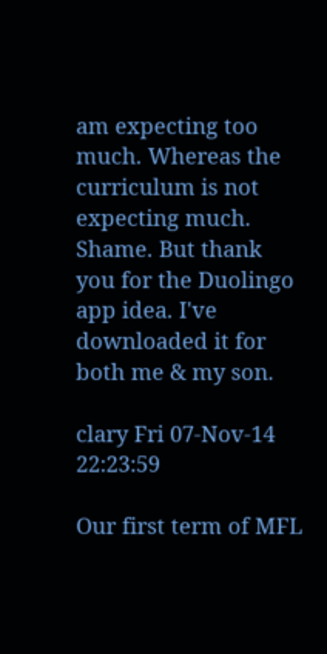am expecting too much. Whereas the curriculum is not expecting much. Shame. But thank you for the Duolingo app idea. I've downloaded it for both me & my son.

clary Fri 07-Nov-14 22:23:59

Our first term of MFL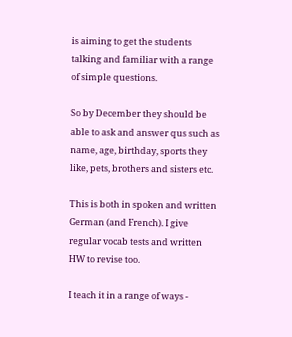is aiming to get the students talking and familiar with a range of simple questions.

So by December they should be able to ask and answer qus such as name, age, birthday, sports they like, pets, brothers and sisters etc.

This is both in spoken and written German (and French). I give regular vocab tests and written HW to revise too.

I teach it in a range of ways -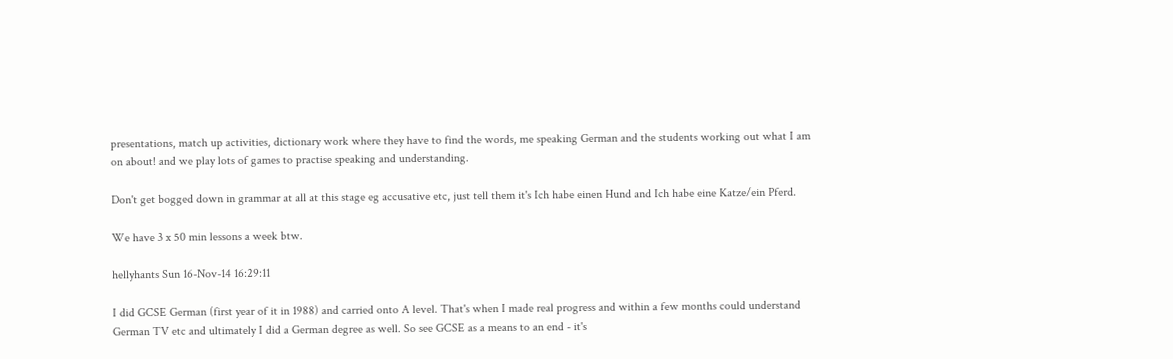presentations, match up activities, dictionary work where they have to find the words, me speaking German and the students working out what I am on about! and we play lots of games to practise speaking and understanding.

Don't get bogged down in grammar at all at this stage eg accusative etc, just tell them it's Ich habe einen Hund and Ich habe eine Katze/ein Pferd.

We have 3 x 50 min lessons a week btw.

hellyhants Sun 16-Nov-14 16:29:11

I did GCSE German (first year of it in 1988) and carried onto A level. That's when I made real progress and within a few months could understand German TV etc and ultimately I did a German degree as well. So see GCSE as a means to an end - it's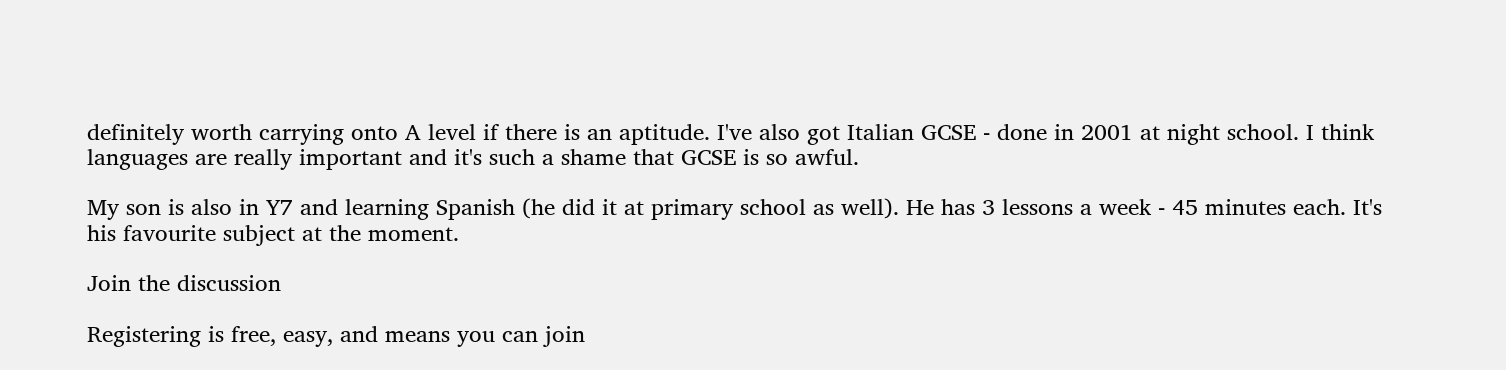definitely worth carrying onto A level if there is an aptitude. I've also got Italian GCSE - done in 2001 at night school. I think languages are really important and it's such a shame that GCSE is so awful.

My son is also in Y7 and learning Spanish (he did it at primary school as well). He has 3 lessons a week - 45 minutes each. It's his favourite subject at the moment.

Join the discussion

Registering is free, easy, and means you can join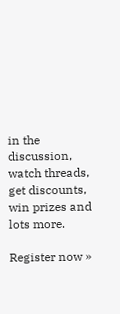in the discussion, watch threads, get discounts, win prizes and lots more.

Register now »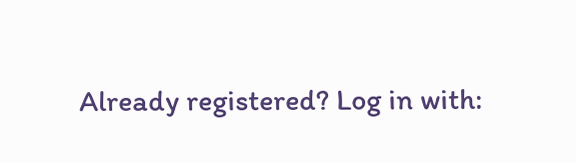Already registered? Log in with: